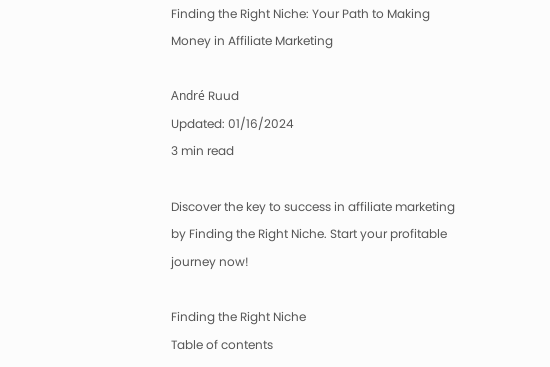Finding the Right Niche: Your Path to Making Money in Affiliate Marketing

André Ruud
Updated: 01/16/2024
3 min read

Discover the key to success in affiliate marketing by Finding the Right Niche. Start your profitable journey now!

Finding the Right Niche
Table of contents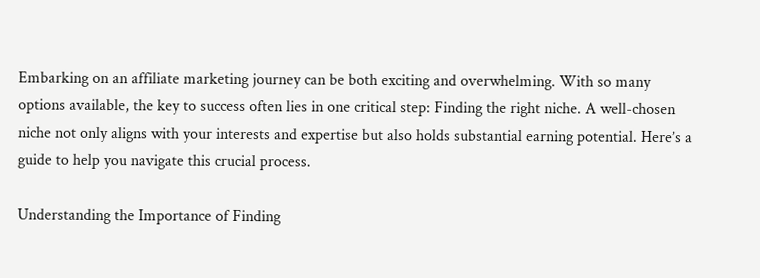Embarking on an affiliate marketing journey can be both exciting and overwhelming. With so many options available, the key to success often lies in one critical step: Finding the right niche. A well-chosen niche not only aligns with your interests and expertise but also holds substantial earning potential. Here’s a guide to help you navigate this crucial process.

Understanding the Importance of Finding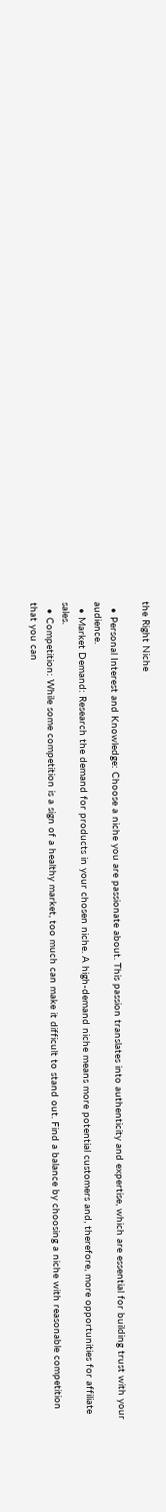the Right Niche

  • Personal Interest and Knowledge: Choose a niche you are passionate about. This passion translates into authenticity and expertise, which are essential for building trust with your audience.
  • Market Demand: Research the demand for products in your chosen niche. A high-demand niche means more potential customers and, therefore, more opportunities for affiliate sales.
  • Competition: While some competition is a sign of a healthy market, too much can make it difficult to stand out. Find a balance by choosing a niche with reasonable competition that you can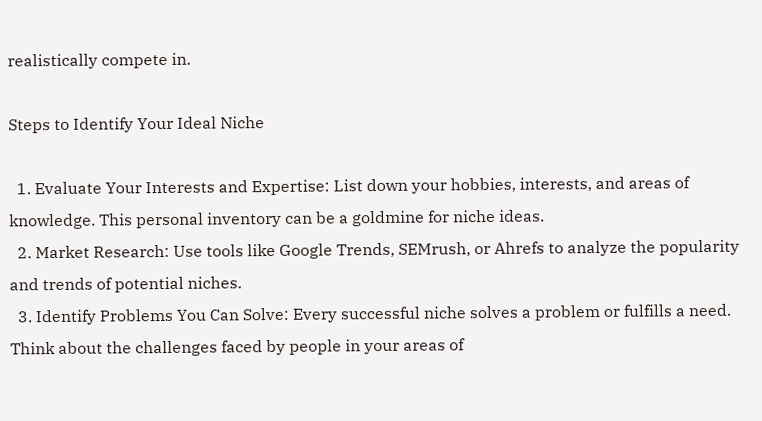realistically compete in.

Steps to Identify Your Ideal Niche

  1. Evaluate Your Interests and Expertise: List down your hobbies, interests, and areas of knowledge. This personal inventory can be a goldmine for niche ideas.
  2. Market Research: Use tools like Google Trends, SEMrush, or Ahrefs to analyze the popularity and trends of potential niches.
  3. Identify Problems You Can Solve: Every successful niche solves a problem or fulfills a need. Think about the challenges faced by people in your areas of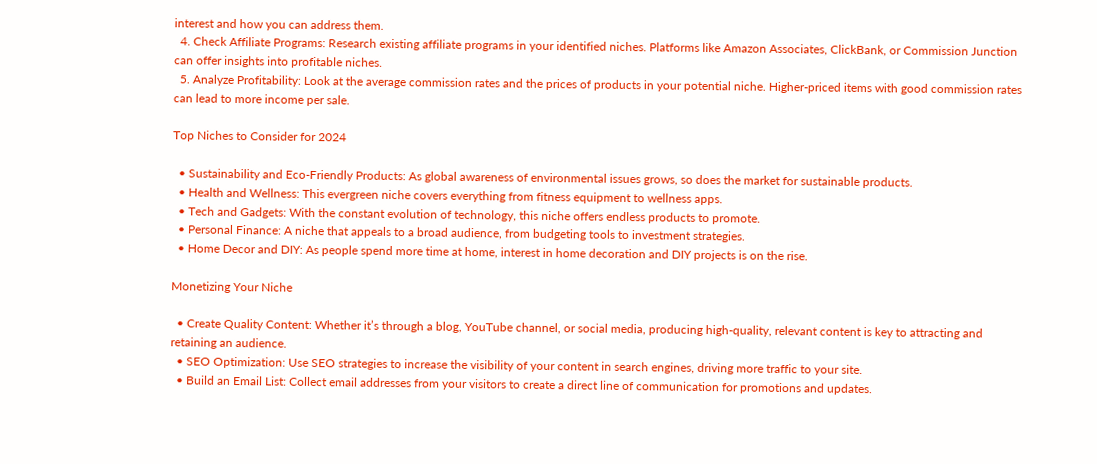interest and how you can address them.
  4. Check Affiliate Programs: Research existing affiliate programs in your identified niches. Platforms like Amazon Associates, ClickBank, or Commission Junction can offer insights into profitable niches.
  5. Analyze Profitability: Look at the average commission rates and the prices of products in your potential niche. Higher-priced items with good commission rates can lead to more income per sale.

Top Niches to Consider for 2024

  • Sustainability and Eco-Friendly Products: As global awareness of environmental issues grows, so does the market for sustainable products.
  • Health and Wellness: This evergreen niche covers everything from fitness equipment to wellness apps.
  • Tech and Gadgets: With the constant evolution of technology, this niche offers endless products to promote.
  • Personal Finance: A niche that appeals to a broad audience, from budgeting tools to investment strategies.
  • Home Decor and DIY: As people spend more time at home, interest in home decoration and DIY projects is on the rise.

Monetizing Your Niche

  • Create Quality Content: Whether it’s through a blog, YouTube channel, or social media, producing high-quality, relevant content is key to attracting and retaining an audience.
  • SEO Optimization: Use SEO strategies to increase the visibility of your content in search engines, driving more traffic to your site.
  • Build an Email List: Collect email addresses from your visitors to create a direct line of communication for promotions and updates.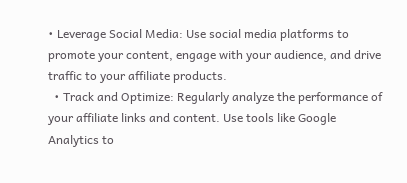• Leverage Social Media: Use social media platforms to promote your content, engage with your audience, and drive traffic to your affiliate products.
  • Track and Optimize: Regularly analyze the performance of your affiliate links and content. Use tools like Google Analytics to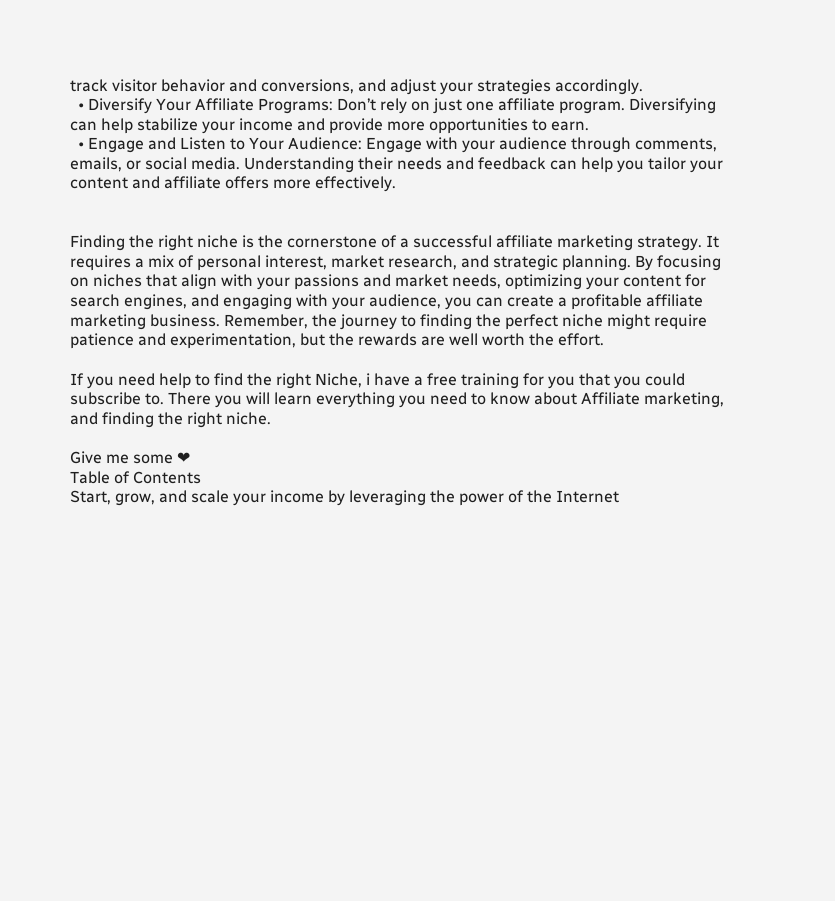track visitor behavior and conversions, and adjust your strategies accordingly.
  • Diversify Your Affiliate Programs: Don’t rely on just one affiliate program. Diversifying can help stabilize your income and provide more opportunities to earn.
  • Engage and Listen to Your Audience: Engage with your audience through comments, emails, or social media. Understanding their needs and feedback can help you tailor your content and affiliate offers more effectively.


Finding the right niche is the cornerstone of a successful affiliate marketing strategy. It requires a mix of personal interest, market research, and strategic planning. By focusing on niches that align with your passions and market needs, optimizing your content for search engines, and engaging with your audience, you can create a profitable affiliate marketing business. Remember, the journey to finding the perfect niche might require patience and experimentation, but the rewards are well worth the effort.

If you need help to find the right Niche, i have a free training for you that you could subscribe to. There you will learn everything you need to know about Affiliate marketing, and finding the right niche.

Give me some ❤
Table of Contents
Start, grow, and scale your income by leveraging the power of the Internet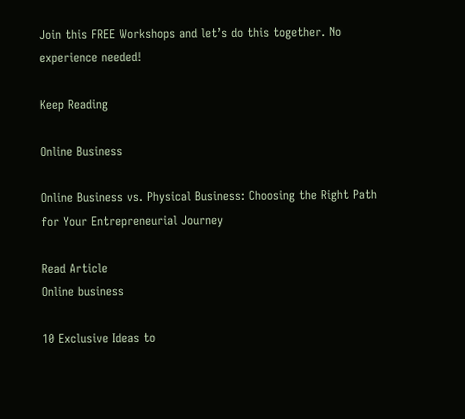Join this FREE Workshops and let’s do this together. No experience needed!

Keep Reading

Online Business

Online Business vs. Physical Business: Choosing the Right Path for Your Entrepreneurial Journey

Read Article
Online business

10 Exclusive Ideas to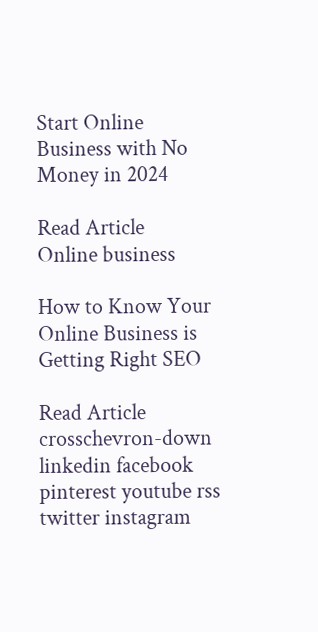Start Online Business with No Money in 2024

Read Article
Online business

How to Know Your Online Business is Getting Right SEO

Read Article
crosschevron-down linkedin facebook pinterest youtube rss twitter instagram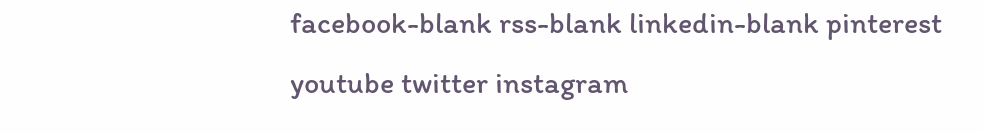facebook-blank rss-blank linkedin-blank pinterest youtube twitter instagram